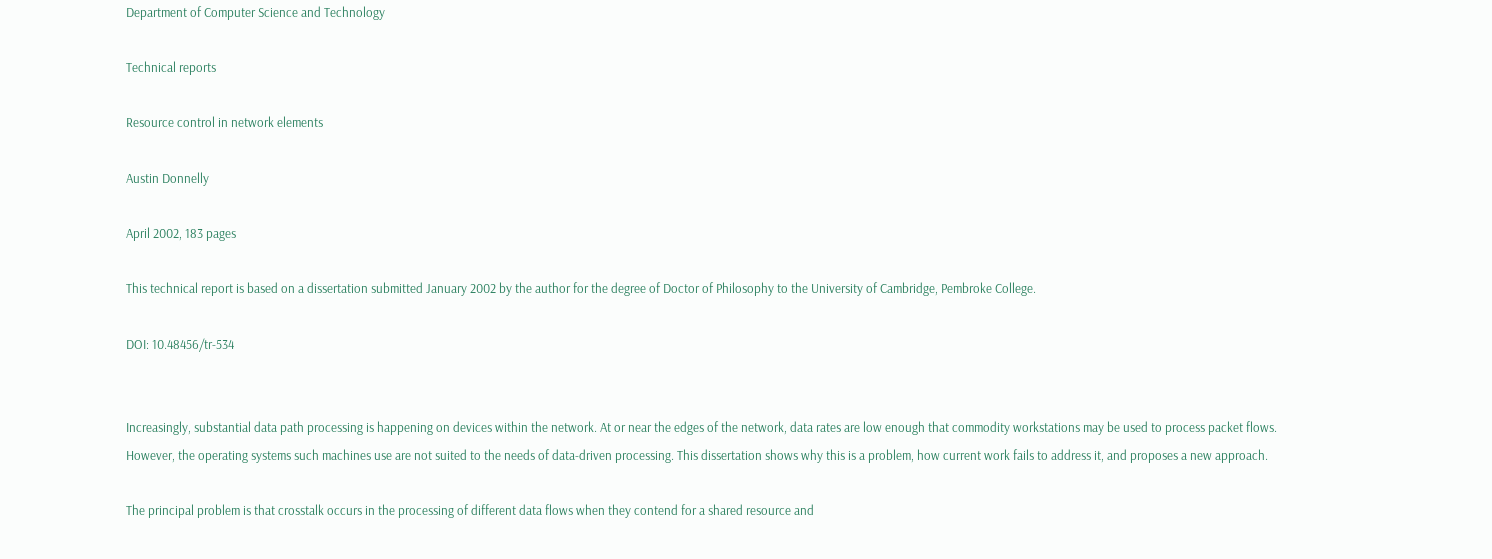Department of Computer Science and Technology

Technical reports

Resource control in network elements

Austin Donnelly

April 2002, 183 pages

This technical report is based on a dissertation submitted January 2002 by the author for the degree of Doctor of Philosophy to the University of Cambridge, Pembroke College.

DOI: 10.48456/tr-534


Increasingly, substantial data path processing is happening on devices within the network. At or near the edges of the network, data rates are low enough that commodity workstations may be used to process packet flows. However, the operating systems such machines use are not suited to the needs of data-driven processing. This dissertation shows why this is a problem, how current work fails to address it, and proposes a new approach.

The principal problem is that crosstalk occurs in the processing of different data flows when they contend for a shared resource and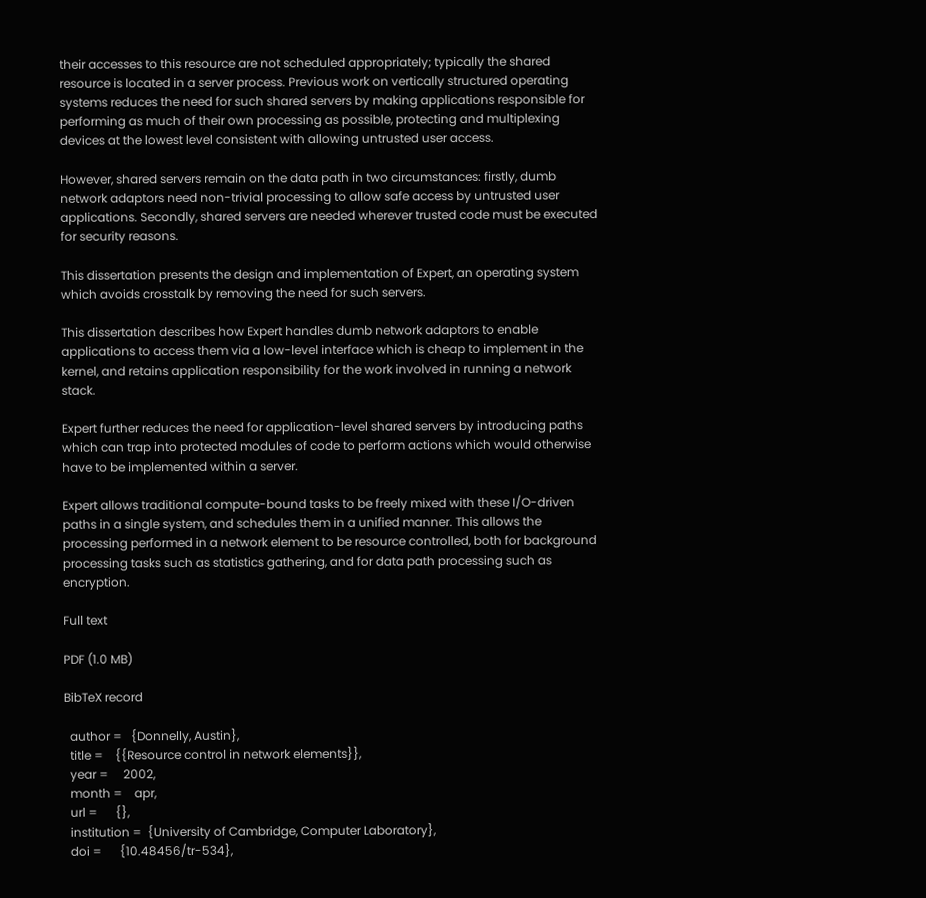their accesses to this resource are not scheduled appropriately; typically the shared resource is located in a server process. Previous work on vertically structured operating systems reduces the need for such shared servers by making applications responsible for performing as much of their own processing as possible, protecting and multiplexing devices at the lowest level consistent with allowing untrusted user access.

However, shared servers remain on the data path in two circumstances: firstly, dumb network adaptors need non-trivial processing to allow safe access by untrusted user applications. Secondly, shared servers are needed wherever trusted code must be executed for security reasons.

This dissertation presents the design and implementation of Expert, an operating system which avoids crosstalk by removing the need for such servers.

This dissertation describes how Expert handles dumb network adaptors to enable applications to access them via a low-level interface which is cheap to implement in the kernel, and retains application responsibility for the work involved in running a network stack.

Expert further reduces the need for application-level shared servers by introducing paths which can trap into protected modules of code to perform actions which would otherwise have to be implemented within a server.

Expert allows traditional compute-bound tasks to be freely mixed with these I/O-driven paths in a single system, and schedules them in a unified manner. This allows the processing performed in a network element to be resource controlled, both for background processing tasks such as statistics gathering, and for data path processing such as encryption.

Full text

PDF (1.0 MB)

BibTeX record

  author =   {Donnelly, Austin},
  title =    {{Resource control in network elements}},
  year =     2002,
  month =    apr,
  url =      {},
  institution =  {University of Cambridge, Computer Laboratory},
  doi =      {10.48456/tr-534},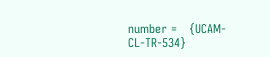number =   {UCAM-CL-TR-534}